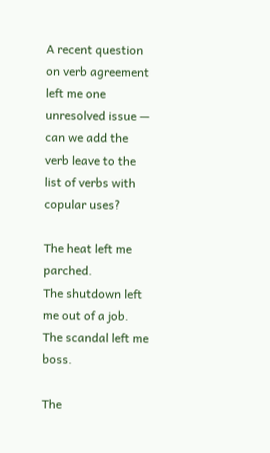A recent question on verb agreement left me one unresolved issue — can we add the verb leave to the list of verbs with copular uses?

The heat left me parched.
The shutdown left me out of a job.
The scandal left me boss.

The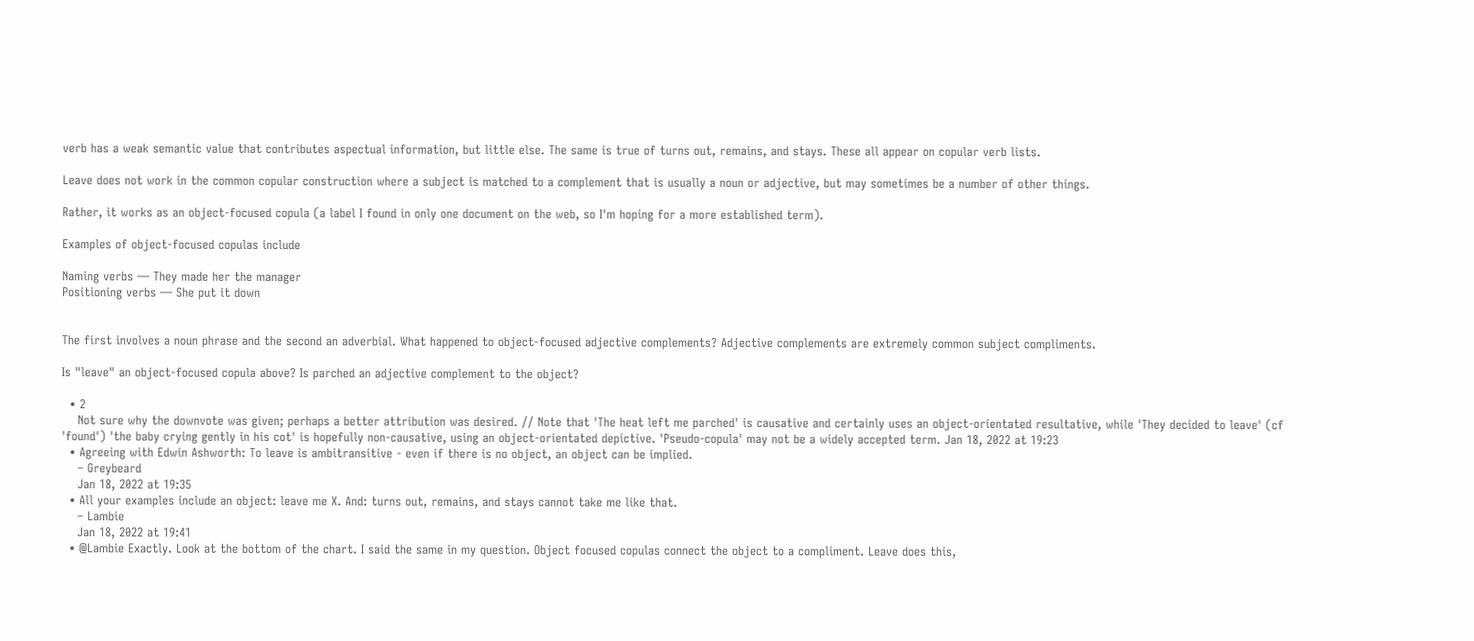verb has a weak semantic value that contributes aspectual information, but little else. The same is true of turns out, remains, and stays. These all appear on copular verb lists.

Leave does not work in the common copular construction where a subject is matched to a complement that is usually a noun or adjective, but may sometimes be a number of other things.

Rather, it works as an object-focused copula (a label I found in only one document on the web, so I'm hoping for a more established term).

Examples of object-focused copulas include

Naming verbs — They made her the manager
Positioning verbs — She put it down


The first involves a noun phrase and the second an adverbial. What happened to object-focused adjective complements? Adjective complements are extremely common subject compliments.

Is "leave" an object-focused copula above? Is parched an adjective complement to the object?

  • 2
    Not sure why the downvote was given; perhaps a better attribution was desired. // Note that 'The heat left me parched' is causative and certainly uses an object-orientated resultative, while 'They decided to leave' (cf 'found') 'the baby crying gently in his cot' is hopefully non-causative, using an object-orientated depictive. 'Pseudo-copula' may not be a widely accepted term. Jan 18, 2022 at 19:23
  • Agreeing with Edwin Ashworth: To leave is ambitransitive - even if there is no object, an object can be implied.
    – Greybeard
    Jan 18, 2022 at 19:35
  • All your examples include an object: leave me X. And: turns out, remains, and stays cannot take me like that.
    – Lambie
    Jan 18, 2022 at 19:41
  • @Lambie Exactly. Look at the bottom of the chart. I said the same in my question. Object focused copulas connect the object to a compliment. Leave does this,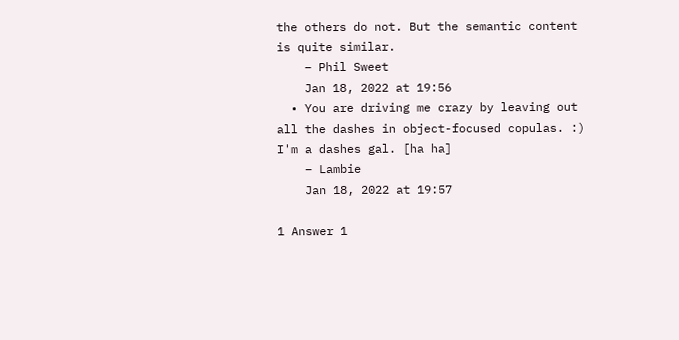the others do not. But the semantic content is quite similar.
    – Phil Sweet
    Jan 18, 2022 at 19:56
  • You are driving me crazy by leaving out all the dashes in object-focused copulas. :) I'm a dashes gal. [ha ha]
    – Lambie
    Jan 18, 2022 at 19:57

1 Answer 1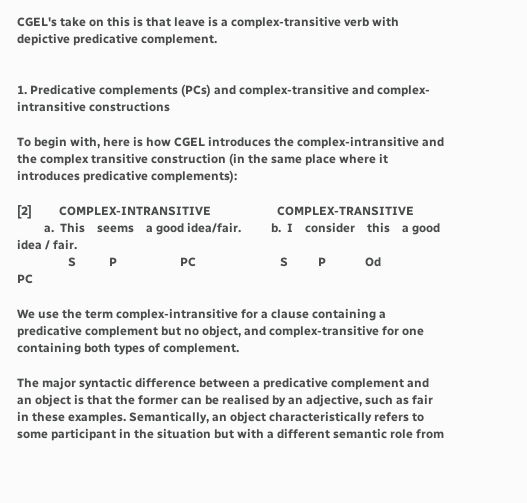CGEL's take on this is that leave is a complex-transitive verb with depictive predicative complement.


1. Predicative complements (PCs) and complex-transitive and complex-intransitive constructions

To begin with, here is how CGEL introduces the complex-intransitive and the complex transitive construction (in the same place where it introduces predicative complements):

[2]         COMPLEX-INTRANSITIVE                      COMPLEX-TRANSITIVE
         a.  This    seems    a good idea/fair.          b.  I    consider    this    a good idea / fair.
                 S           P                     PC                            S          P             Od                  PC

We use the term complex-intransitive for a clause containing a predicative complement but no object, and complex-transitive for one containing both types of complement.

The major syntactic difference between a predicative complement and an object is that the former can be realised by an adjective, such as fair in these examples. Semantically, an object characteristically refers to some participant in the situation but with a different semantic role from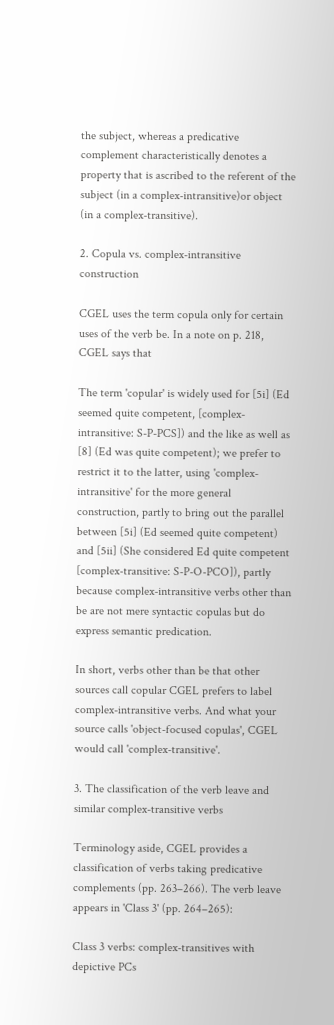the subject, whereas a predicative complement characteristically denotes a property that is ascribed to the referent of the subject (in a complex-intransitive)or object (in a complex-transitive).

2. Copula vs. complex-intransitive construction

CGEL uses the term copula only for certain uses of the verb be. In a note on p. 218, CGEL says that

The term 'copular' is widely used for [5i] (Ed seemed quite competent, [complex-intransitive: S-P-PCS]) and the like as well as [8] (Ed was quite competent); we prefer to restrict it to the latter, using 'complex-intransitive' for the more general construction, partly to bring out the parallel between [5i] (Ed seemed quite competent) and [5ii] (She considered Ed quite competent [complex-transitive: S-P-O-PCO]), partly because complex-intransitive verbs other than be are not mere syntactic copulas but do express semantic predication.

In short, verbs other than be that other sources call copular CGEL prefers to label complex-intransitive verbs. And what your source calls 'object-focused copulas', CGEL would call 'complex-transitive'.

3. The classification of the verb leave and similar complex-transitive verbs

Terminology aside, CGEL provides a classification of verbs taking predicative complements (pp. 263–266). The verb leave appears in 'Class 3' (pp. 264–265):

Class 3 verbs: complex-transitives with depictive PCs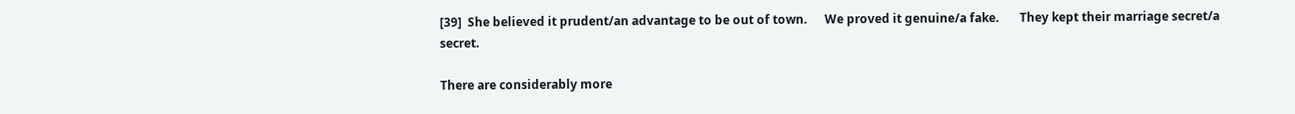[39]  She believed it prudent/an advantage to be out of town.      We proved it genuine/a fake.       They kept their marriage secret/a secret.

There are considerably more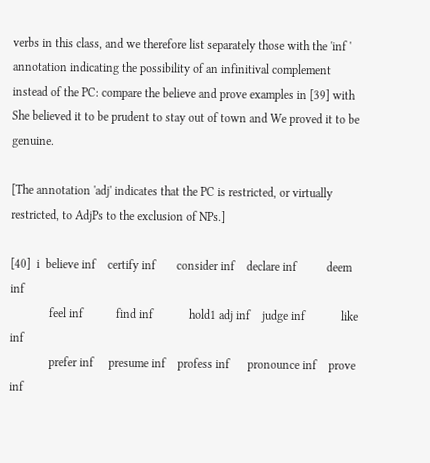verbs in this class, and we therefore list separately those with the 'inf ' annotation indicating the possibility of an infinitival complement instead of the PC: compare the believe and prove examples in [39] with She believed it to be prudent to stay out of town and We proved it to be genuine.

[The annotation 'adj' indicates that the PC is restricted, or virtually restricted, to AdjPs to the exclusion of NPs.]

[40]  i  believe inf    certify inf       consider inf    declare inf          deem inf
             feel inf           find inf            hold1 adj inf    judge inf            like inf
             prefer inf     presume inf    profess inf      pronounce inf    prove inf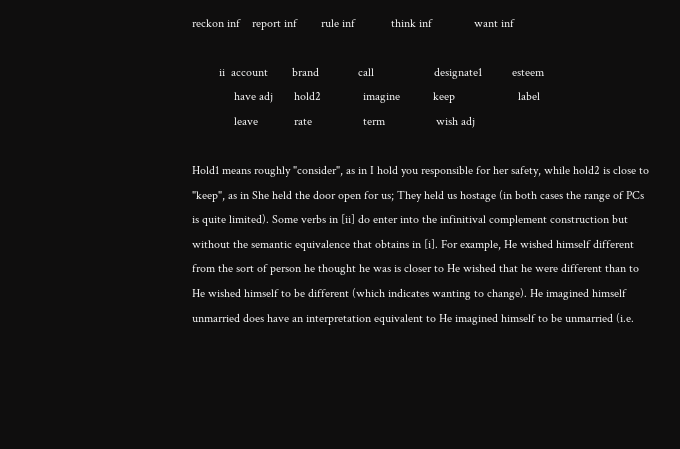reckon inf    report inf        rule inf            think inf              want inf

         ii  account        brand             call                    designate1          esteem
              have adj       hold2              imagine           keep                     label
              leave            rate                 term                 wish adj

Hold1 means roughly "consider", as in I hold you responsible for her safety, while hold2 is close to "keep", as in She held the door open for us; They held us hostage (in both cases the range of PCs is quite limited). Some verbs in [ii] do enter into the infinitival complement construction but without the semantic equivalence that obtains in [i]. For example, He wished himself different from the sort of person he thought he was is closer to He wished that he were different than to He wished himself to be different (which indicates wanting to change). He imagined himself unmarried does have an interpretation equivalent to He imagined himself to be unmarried (i.e.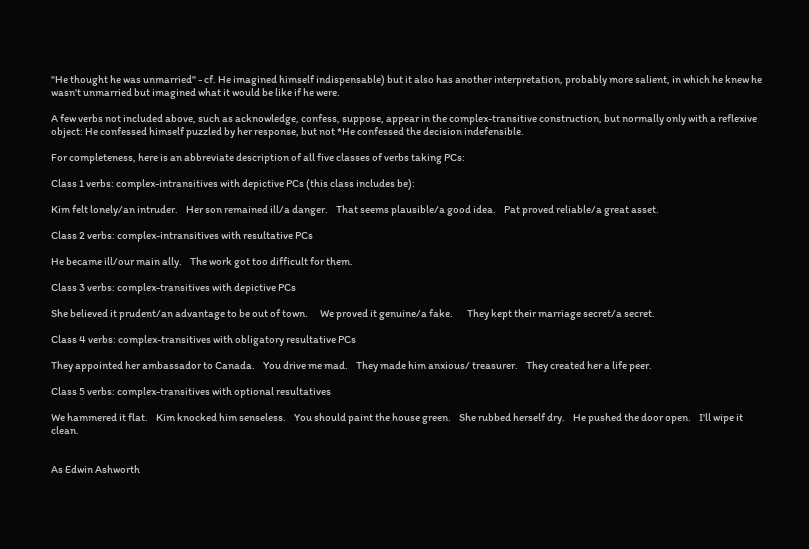"He thought he was unmarried" - cf. He imagined himself indispensable) but it also has another interpretation, probably more salient, in which he knew he wasn't unmarried but imagined what it would be like if he were.

A few verbs not included above, such as acknowledge, confess, suppose, appear in the complex-transitive construction, but normally only with a reflexive object: He confessed himself puzzled by her response, but not *He confessed the decision indefensible.

For completeness, here is an abbreviate description of all five classes of verbs taking PCs:

Class 1 verbs: complex-intransitives with depictive PCs (this class includes be):

Kim felt lonely/an intruder.    Her son remained ill/a danger.    That seems plausible/a good idea.    Pat proved reliable/a great asset.

Class 2 verbs: complex-intransitives with resultative PCs

He became ill/our main ally.    The work got too difficult for them.

Class 3 verbs: complex-transitives with depictive PCs

She believed it prudent/an advantage to be out of town.      We proved it genuine/a fake.       They kept their marriage secret/a secret.

Class 4 verbs: complex-transitives with obligatory resultative PCs

They appointed her ambassador to Canada.    You drive me mad.    They made him anxious/ treasurer.    They created her a life peer.

Class 5 verbs: complex-transitives with optional resultatives

We hammered it flat.    Kim knocked him senseless.    You should paint the house green.    She rubbed herself dry.    He pushed the door open.    I'll wipe it clean.


As Edwin Ashworth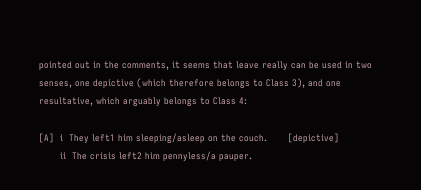pointed out in the comments, it seems that leave really can be used in two senses, one depictive (which therefore belongs to Class 3), and one resultative, which arguably belongs to Class 4:

[A]  i  They left1 him sleeping/asleep on the couch.       [depictive]
       ii  The crisis left2 him pennyless/a pauper.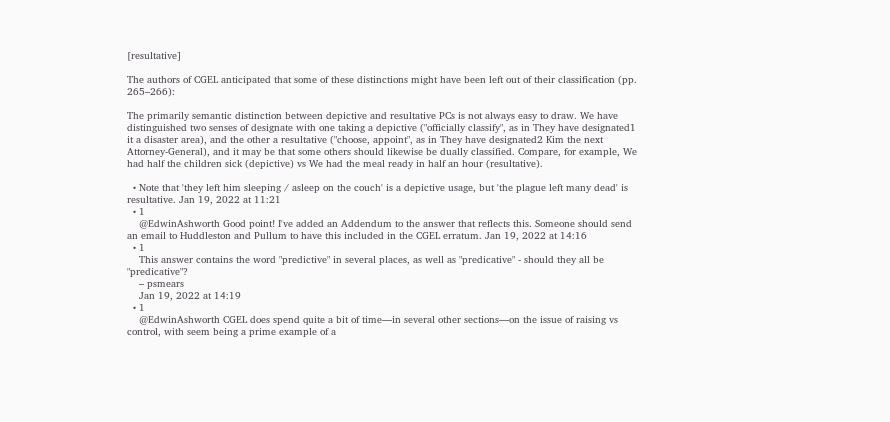[resultative]

The authors of CGEL anticipated that some of these distinctions might have been left out of their classification (pp. 265–266):

The primarily semantic distinction between depictive and resultative PCs is not always easy to draw. We have distinguished two senses of designate with one taking a depictive ("officially classify", as in They have designated1 it a disaster area), and the other a resultative ("choose, appoint", as in They have designated2 Kim the next Attorney-General), and it may be that some others should likewise be dually classified. Compare, for example, We had half the children sick (depictive) vs We had the meal ready in half an hour (resultative).

  • Note that 'they left him sleeping / asleep on the couch' is a depictive usage, but 'the plague left many dead' is resultative. Jan 19, 2022 at 11:21
  • 1
    @EdwinAshworth Good point! I've added an Addendum to the answer that reflects this. Someone should send an email to Huddleston and Pullum to have this included in the CGEL erratum. Jan 19, 2022 at 14:16
  • 1
    This answer contains the word "predictive" in several places, as well as "predicative" - should they all be "predicative"?
    – psmears
    Jan 19, 2022 at 14:19
  • 1
    @EdwinAshworth CGEL does spend quite a bit of time—in several other sections—on the issue of raising vs control, with seem being a prime example of a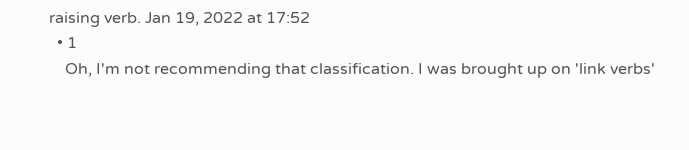raising verb. Jan 19, 2022 at 17:52
  • 1
    Oh, I'm not recommending that classification. I was brought up on 'link verbs'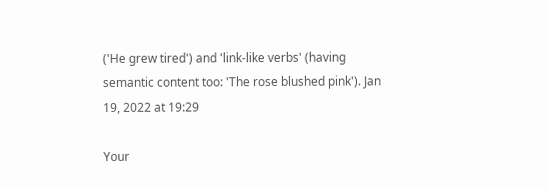('He grew tired') and 'link-like verbs' (having semantic content too: 'The rose blushed pink'). Jan 19, 2022 at 19:29

Your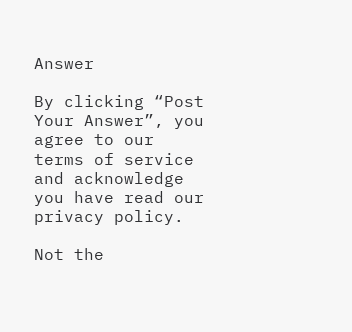Answer

By clicking “Post Your Answer”, you agree to our terms of service and acknowledge you have read our privacy policy.

Not the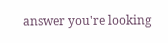answer you're looking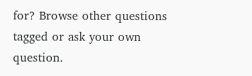for? Browse other questions tagged or ask your own question.